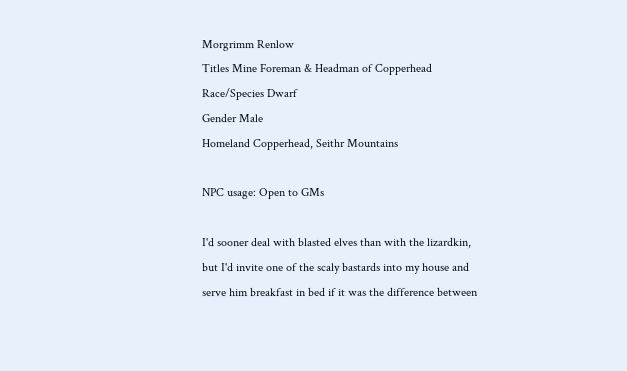Morgrimm Renlow
Titles Mine Foreman & Headman of Copperhead
Race/Species Dwarf
Gender Male
Homeland Copperhead, Seithr Mountains

NPC usage: Open to GMs

I'd sooner deal with blasted elves than with the lizardkin, but I'd invite one of the scaly bastards into my house and serve him breakfast in bed if it was the difference between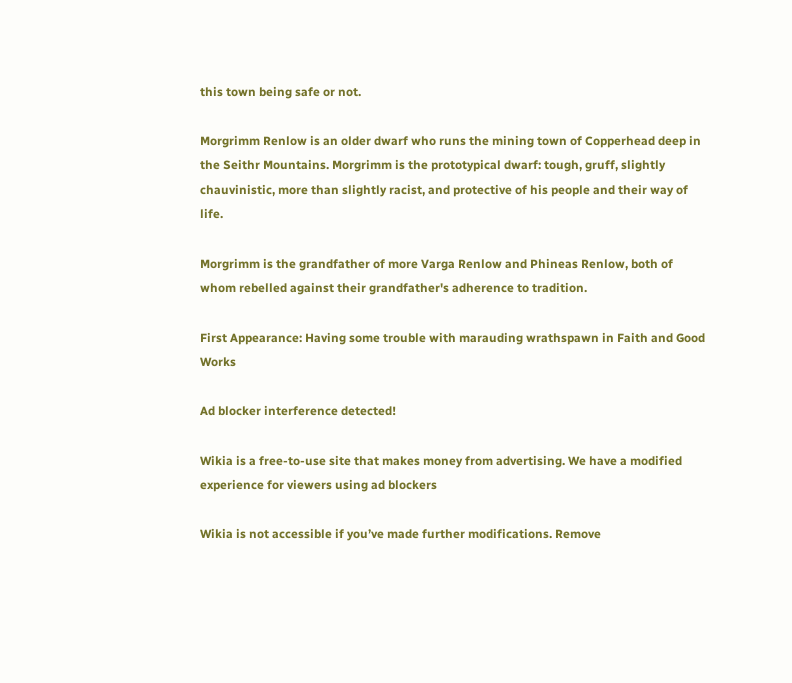this town being safe or not.

Morgrimm Renlow is an older dwarf who runs the mining town of Copperhead deep in the Seithr Mountains. Morgrimm is the prototypical dwarf: tough, gruff, slightly chauvinistic, more than slightly racist, and protective of his people and their way of life.

Morgrimm is the grandfather of more Varga Renlow and Phineas Renlow, both of whom rebelled against their grandfather's adherence to tradition.

First Appearance: Having some trouble with marauding wrathspawn in Faith and Good Works

Ad blocker interference detected!

Wikia is a free-to-use site that makes money from advertising. We have a modified experience for viewers using ad blockers

Wikia is not accessible if you’ve made further modifications. Remove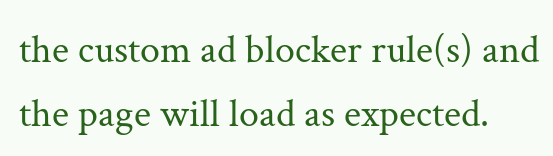the custom ad blocker rule(s) and the page will load as expected.